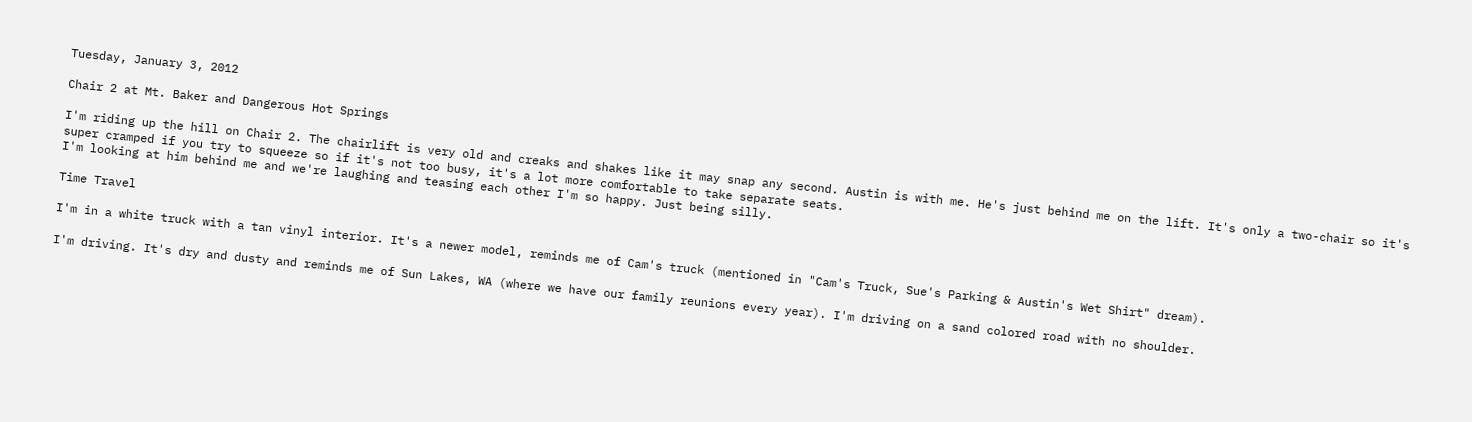Tuesday, January 3, 2012

Chair 2 at Mt. Baker and Dangerous Hot Springs

I'm riding up the hill on Chair 2. The chairlift is very old and creaks and shakes like it may snap any second. Austin is with me. He's just behind me on the lift. It's only a two-chair so it's super cramped if you try to squeeze so if it's not too busy, it's a lot more comfortable to take separate seats.
I'm looking at him behind me and we're laughing and teasing each other I'm so happy. Just being silly.

Time Travel

I'm in a white truck with a tan vinyl interior. It's a newer model, reminds me of Cam's truck (mentioned in "Cam's Truck, Sue's Parking & Austin's Wet Shirt" dream).

I'm driving. It's dry and dusty and reminds me of Sun Lakes, WA (where we have our family reunions every year). I'm driving on a sand colored road with no shoulder.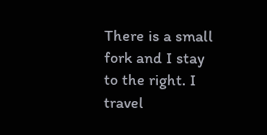There is a small fork and I stay to the right. I travel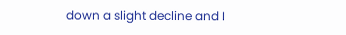down a slight decline and I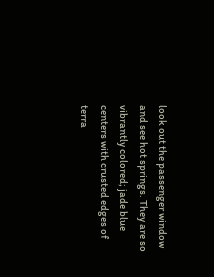look out the passenger window and see hot springs. They are so vibrantly colored; jade blue centers with crusted edges of terra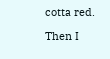cotta red.

Then I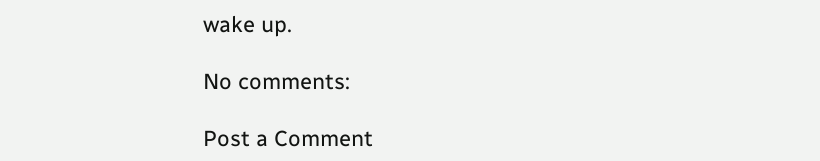wake up.

No comments:

Post a Comment